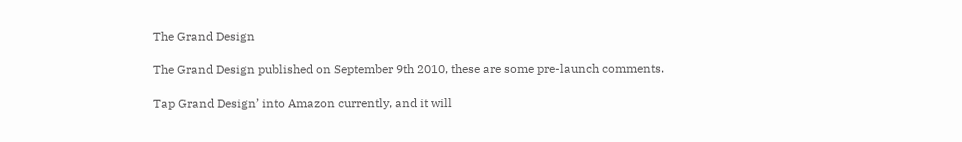The Grand Design

The Grand Design published on September 9th 2010, these are some pre-launch comments.

Tap Grand Design’ into Amazon currently, and it will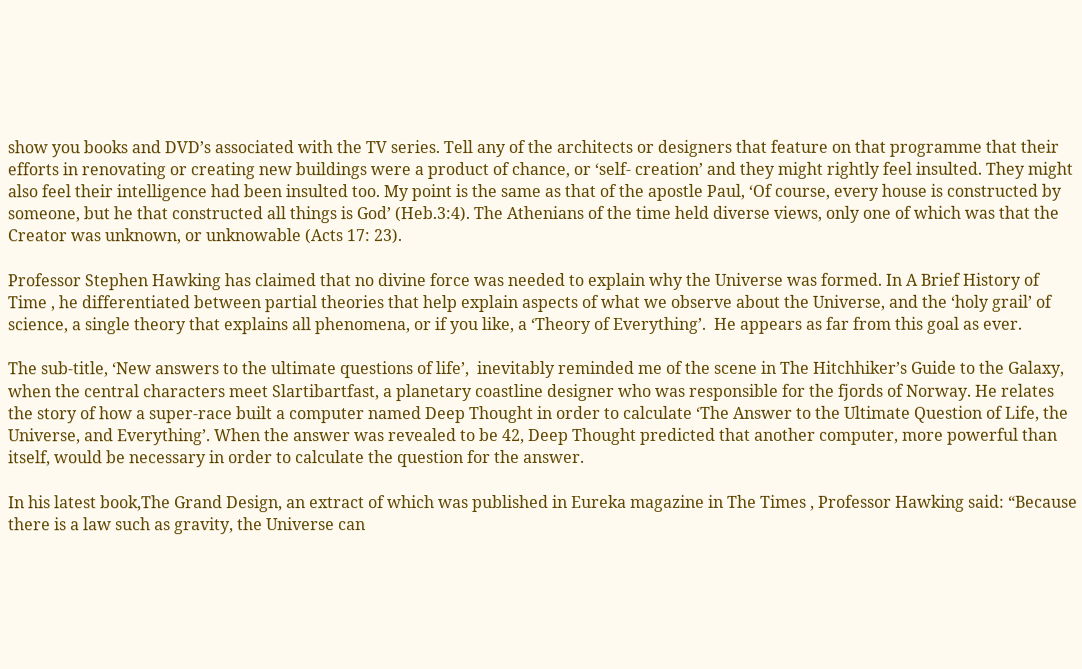show you books and DVD’s associated with the TV series. Tell any of the architects or designers that feature on that programme that their efforts in renovating or creating new buildings were a product of chance, or ‘self- creation’ and they might rightly feel insulted. They might also feel their intelligence had been insulted too. My point is the same as that of the apostle Paul, ‘Of course, every house is constructed by someone, but he that constructed all things is God’ (Heb.3:4). The Athenians of the time held diverse views, only one of which was that the Creator was unknown, or unknowable (Acts 17: 23).

Professor Stephen Hawking has claimed that no divine force was needed to explain why the Universe was formed. In A Brief History of Time , he differentiated between partial theories that help explain aspects of what we observe about the Universe, and the ‘holy grail’ of science, a single theory that explains all phenomena, or if you like, a ‘Theory of Everything’.  He appears as far from this goal as ever.

The sub-title, ‘New answers to the ultimate questions of life’,  inevitably reminded me of the scene in The Hitchhiker’s Guide to the Galaxy, when the central characters meet Slartibartfast, a planetary coastline designer who was responsible for the fjords of Norway. He relates the story of how a super-race built a computer named Deep Thought in order to calculate ‘The Answer to the Ultimate Question of Life, the Universe, and Everything’. When the answer was revealed to be 42, Deep Thought predicted that another computer, more powerful than itself, would be necessary in order to calculate the question for the answer.

In his latest book,The Grand Design, an extract of which was published in Eureka magazine in The Times , Professor Hawking said: “Because there is a law such as gravity, the Universe can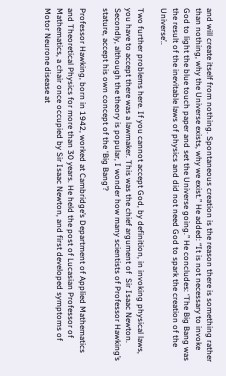and will create itself from nothing. Spontaneous creation is the reason there is something rather than nothing, why the Universe exists, why we exist.” He added: “It is not necessary to invoke God to light the blue touch paper and set the Universe going.” He concludes: ‘The Big Bang was the result of the inevitable laws of physics and did not need God to spark the creation of the Universe’..

Two further problems here. If you cannot accept God, by definition, in invoking physical laws, you have to accept there was a lawmaker. This was the chief argument of  Sir Isaac Newton. Secondly, although the theory is popular, I wonder how many scientists of Professor Hawking’s stature, accept his own concept of the ‘Big Bang’?

Professor Hawking, born in 1942, worked at Cambridge’s Department of Applied Mathematics and Theoretical Physics for more than 30 years. He held the post of Lucasian Professor of Mathematics, a chair once occupied by Sir Isaac Newton, and first developed symptoms of Motor Neurone disease at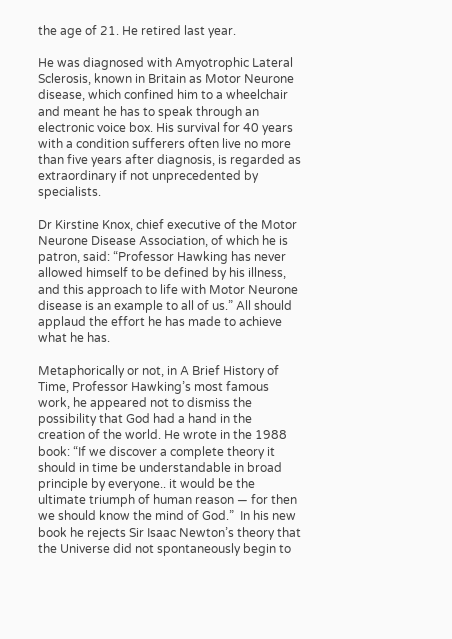the age of 21. He retired last year.

He was diagnosed with Amyotrophic Lateral Sclerosis, known in Britain as Motor Neurone disease, which confined him to a wheelchair and meant he has to speak through an electronic voice box. His survival for 40 years with a condition sufferers often live no more than five years after diagnosis, is regarded as extraordinary if not unprecedented by specialists.

Dr Kirstine Knox, chief executive of the Motor Neurone Disease Association, of which he is patron, said: “Professor Hawking has never allowed himself to be defined by his illness, and this approach to life with Motor Neurone disease is an example to all of us.” All should applaud the effort he has made to achieve what he has.

Metaphorically or not, in A Brief History of Time, Professor Hawking’s most famous work, he appeared not to dismiss the possibility that God had a hand in the creation of the world. He wrote in the 1988 book: “If we discover a complete theory it should in time be understandable in broad principle by everyone.. it would be the ultimate triumph of human reason — for then we should know the mind of God.”  In his new book he rejects Sir Isaac Newton’s theory that the Universe did not spontaneously begin to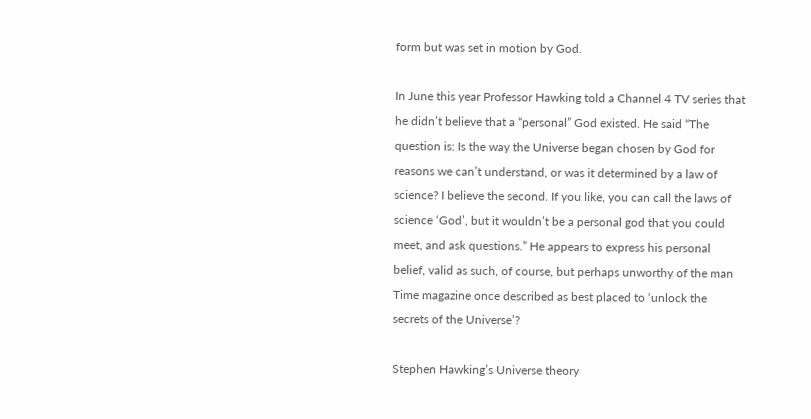form but was set in motion by God.

In June this year Professor Hawking told a Channel 4 TV series that he didn’t believe that a “personal” God existed. He said “The question is: Is the way the Universe began chosen by God for reasons we can’t understand, or was it determined by a law of science? I believe the second. If you like, you can call the laws of science ‘God’, but it wouldn’t be a personal god that you could meet, and ask questions.” He appears to express his personal belief, valid as such, of course, but perhaps unworthy of the man Time magazine once described as best placed to ‘unlock the secrets of the Universe’?

Stephen Hawking’s Universe theory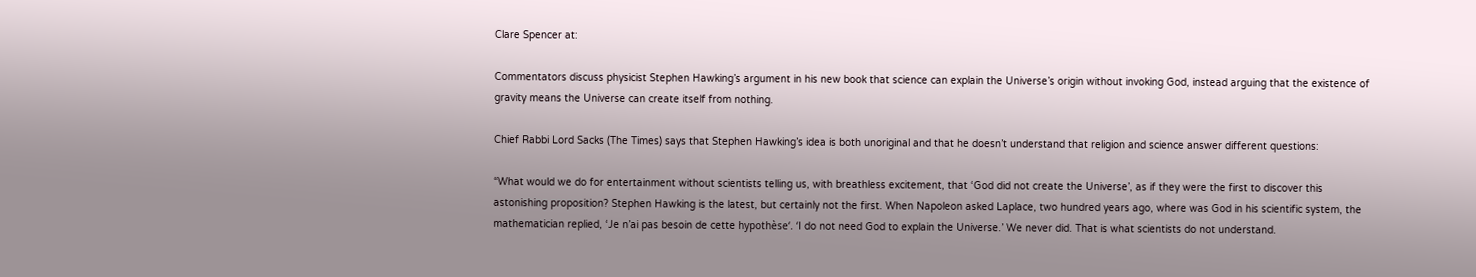Clare Spencer at:

Commentators discuss physicist Stephen Hawking’s argument in his new book that science can explain the Universe’s origin without invoking God, instead arguing that the existence of gravity means the Universe can create itself from nothing.

Chief Rabbi Lord Sacks (The Times) says that Stephen Hawking’s idea is both unoriginal and that he doesn’t understand that religion and science answer different questions:

“What would we do for entertainment without scientists telling us, with breathless excitement, that ‘God did not create the Universe’, as if they were the first to discover this astonishing proposition? Stephen Hawking is the latest, but certainly not the first. When Napoleon asked Laplace, two hundred years ago, where was God in his scientific system, the mathematician replied, ‘Je n’ai pas besoin de cette hypothèse‘. ‘I do not need God to explain the Universe.’ We never did. That is what scientists do not understand.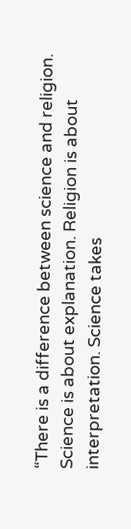“There is a difference between science and religion. Science is about explanation. Religion is about interpretation. Science takes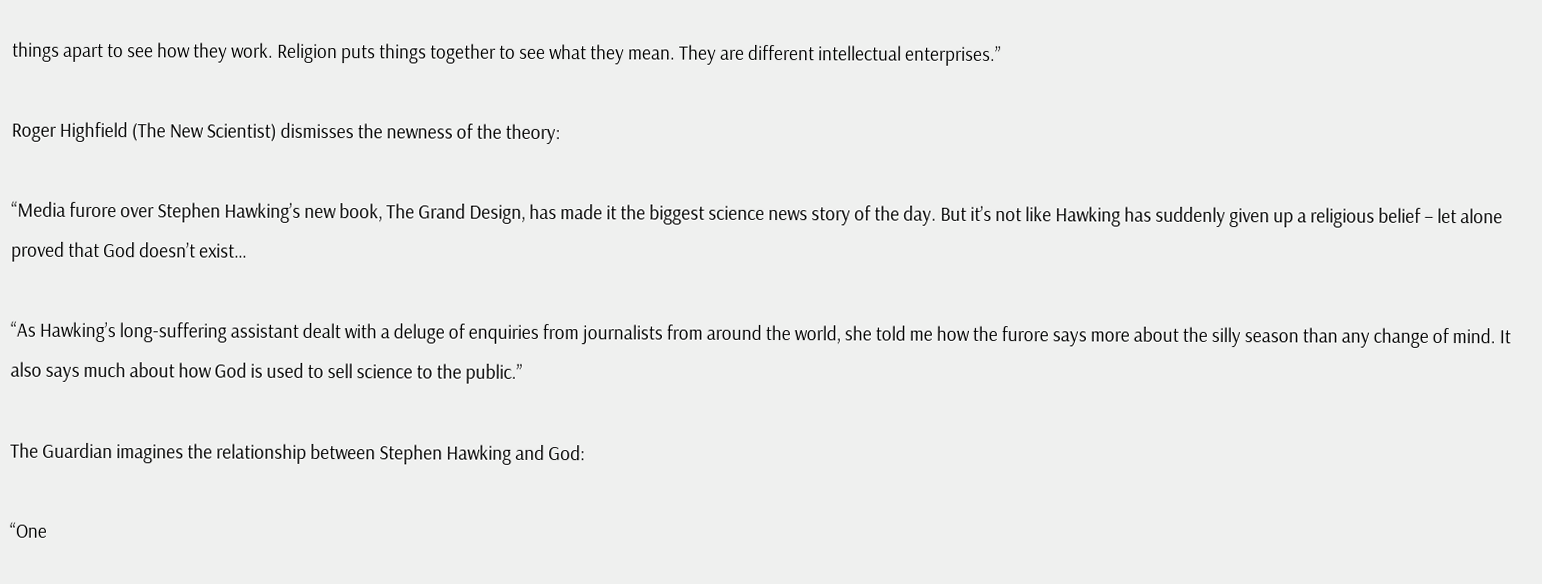things apart to see how they work. Religion puts things together to see what they mean. They are different intellectual enterprises.”

Roger Highfield (The New Scientist) dismisses the newness of the theory:

“Media furore over Stephen Hawking’s new book, The Grand Design, has made it the biggest science news story of the day. But it’s not like Hawking has suddenly given up a religious belief – let alone proved that God doesn’t exist…

“As Hawking’s long-suffering assistant dealt with a deluge of enquiries from journalists from around the world, she told me how the furore says more about the silly season than any change of mind. It also says much about how God is used to sell science to the public.”

The Guardian imagines the relationship between Stephen Hawking and God:

“One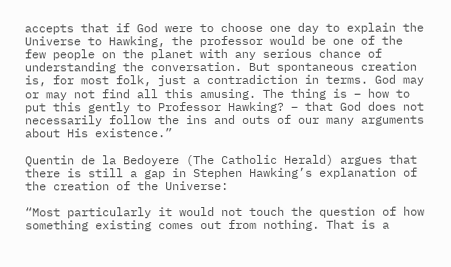accepts that if God were to choose one day to explain the Universe to Hawking, the professor would be one of the few people on the planet with any serious chance of understanding the conversation. But spontaneous creation is, for most folk, just a contradiction in terms. God may or may not find all this amusing. The thing is – how to put this gently to Professor Hawking? – that God does not necessarily follow the ins and outs of our many arguments about His existence.”

Quentin de la Bedoyere (The Catholic Herald) argues that there is still a gap in Stephen Hawking’s explanation of the creation of the Universe:

“Most particularly it would not touch the question of how something existing comes out from nothing. That is a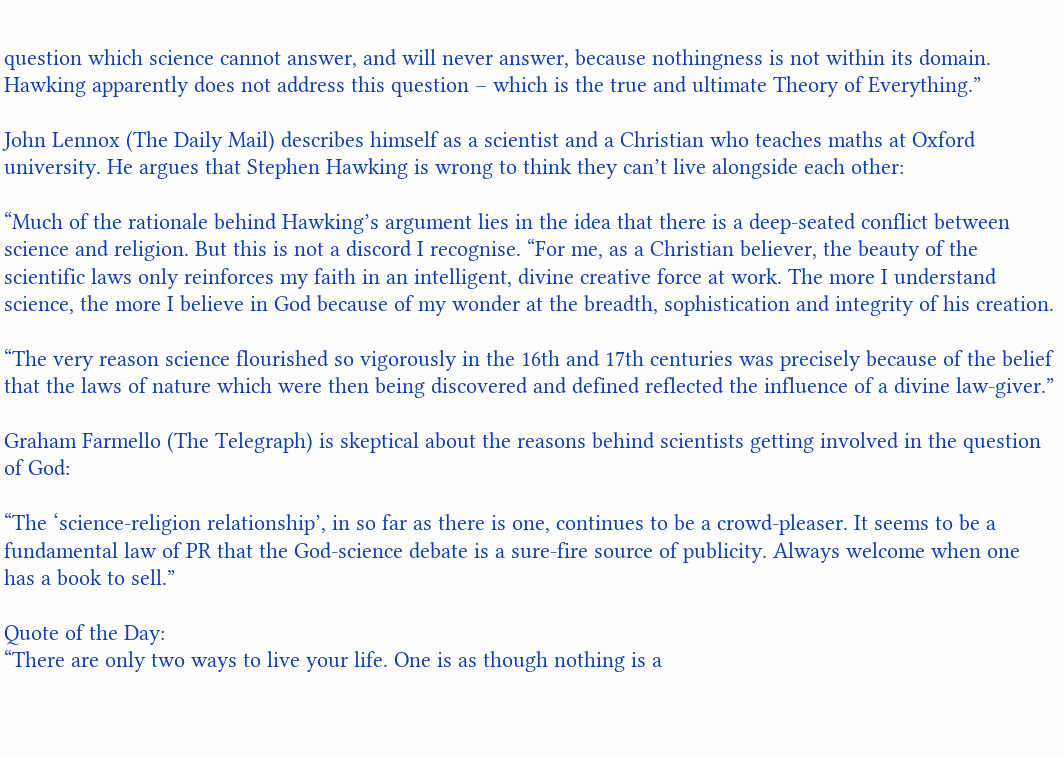question which science cannot answer, and will never answer, because nothingness is not within its domain. Hawking apparently does not address this question – which is the true and ultimate Theory of Everything.”

John Lennox (The Daily Mail) describes himself as a scientist and a Christian who teaches maths at Oxford university. He argues that Stephen Hawking is wrong to think they can’t live alongside each other:

“Much of the rationale behind Hawking’s argument lies in the idea that there is a deep-seated conflict between science and religion. But this is not a discord I recognise. “For me, as a Christian believer, the beauty of the scientific laws only reinforces my faith in an intelligent, divine creative force at work. The more I understand science, the more I believe in God because of my wonder at the breadth, sophistication and integrity of his creation.

“The very reason science flourished so vigorously in the 16th and 17th centuries was precisely because of the belief that the laws of nature which were then being discovered and defined reflected the influence of a divine law-giver.”

Graham Farmello (The Telegraph) is skeptical about the reasons behind scientists getting involved in the question of God:

“The ‘science-religion relationship’, in so far as there is one, continues to be a crowd-pleaser. It seems to be a fundamental law of PR that the God-science debate is a sure-fire source of publicity. Always welcome when one has a book to sell.”

Quote of the Day:
“There are only two ways to live your life. One is as though nothing is a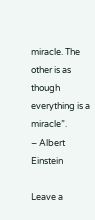miracle. The other is as though everything is a miracle”.
– Albert Einstein

Leave a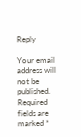Reply

Your email address will not be published. Required fields are marked *